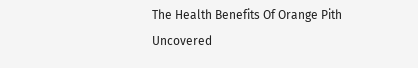The Health Benefits Of Orange Pith Uncovered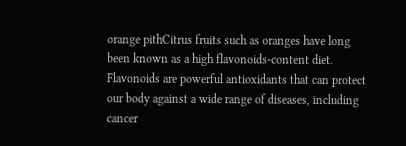orange pithCitrus fruits such as oranges have long been known as a high flavonoids-content diet. Flavonoids are powerful antioxidants that can protect our body against a wide range of diseases, including cancer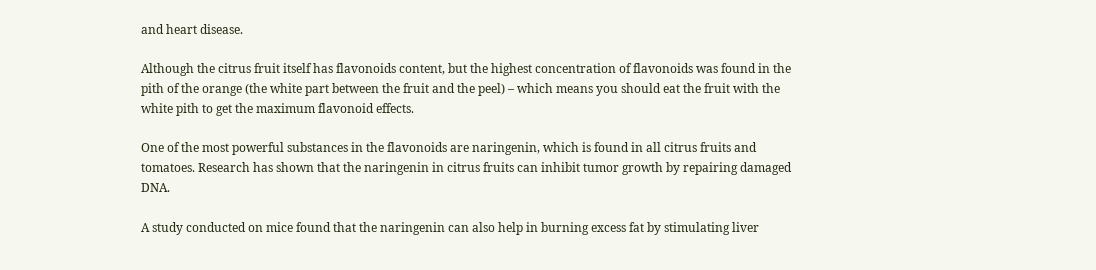and heart disease.

Although the citrus fruit itself has flavonoids content, but the highest concentration of flavonoids was found in the pith of the orange (the white part between the fruit and the peel) – which means you should eat the fruit with the white pith to get the maximum flavonoid effects.

One of the most powerful substances in the flavonoids are naringenin, which is found in all citrus fruits and tomatoes. Research has shown that the naringenin in citrus fruits can inhibit tumor growth by repairing damaged DNA.

A study conducted on mice found that the naringenin can also help in burning excess fat by stimulating liver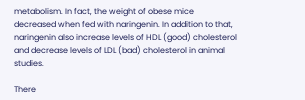metabolism. In fact, the weight of obese mice decreased when fed with naringenin. In addition to that, naringenin also increase levels of HDL (good) cholesterol and decrease levels of LDL (bad) cholesterol in animal studies.

There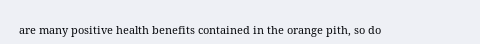are many positive health benefits contained in the orange pith, so do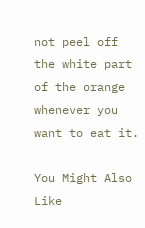not peel off the white part of the orange whenever you want to eat it.

You Might Also Like